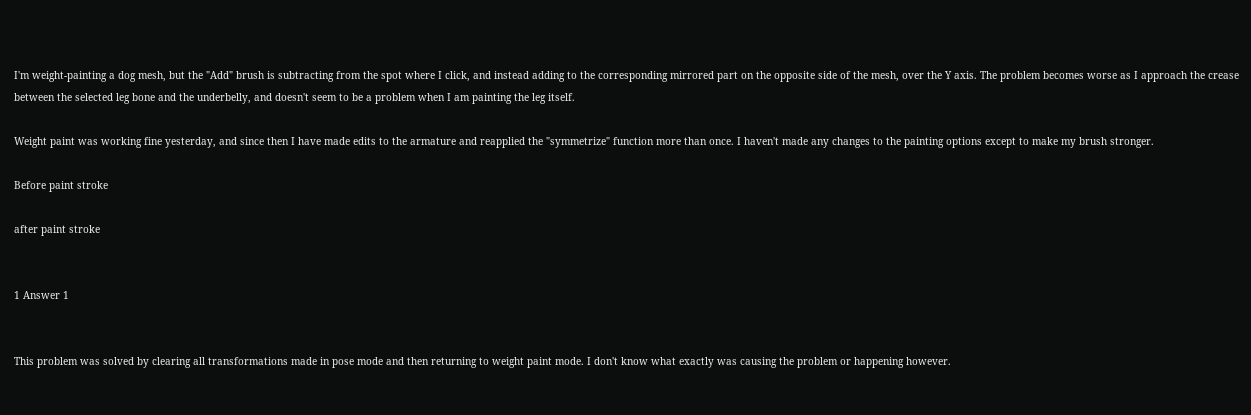I'm weight-painting a dog mesh, but the "Add" brush is subtracting from the spot where I click, and instead adding to the corresponding mirrored part on the opposite side of the mesh, over the Y axis. The problem becomes worse as I approach the crease between the selected leg bone and the underbelly, and doesn't seem to be a problem when I am painting the leg itself.

Weight paint was working fine yesterday, and since then I have made edits to the armature and reapplied the "symmetrize" function more than once. I haven't made any changes to the painting options except to make my brush stronger.

Before paint stroke

after paint stroke


1 Answer 1


This problem was solved by clearing all transformations made in pose mode and then returning to weight paint mode. I don't know what exactly was causing the problem or happening however.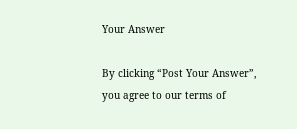Your Answer

By clicking “Post Your Answer”, you agree to our terms of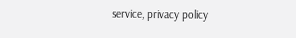service, privacy policy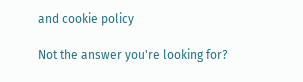and cookie policy

Not the answer you're looking for?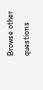Browse other questions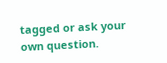tagged or ask your own question.